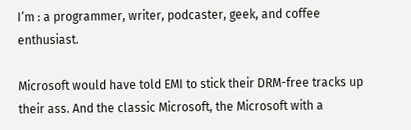I’m : a programmer, writer, podcaster, geek, and coffee enthusiast.

Microsoft would have told EMI to stick their DRM-free tracks up their ass. And the classic Microsoft, the Microsoft with a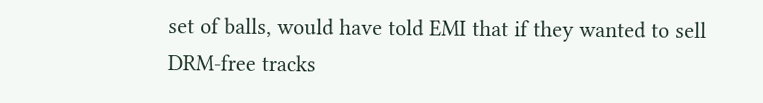set of balls, would have told EMI that if they wanted to sell DRM-free tracks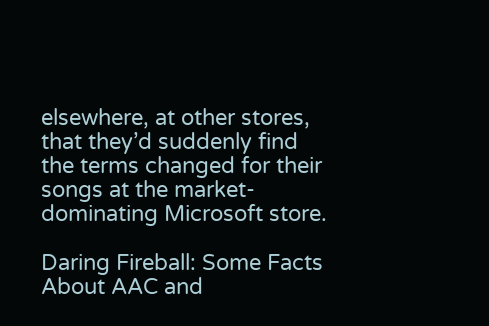elsewhere, at other stores, that they’d suddenly find the terms changed for their songs at the market-dominating Microsoft store.

Daring Fireball: Some Facts About AAC and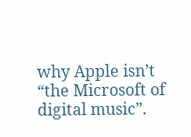why Apple isn’t “the Microsoft of digital music”.